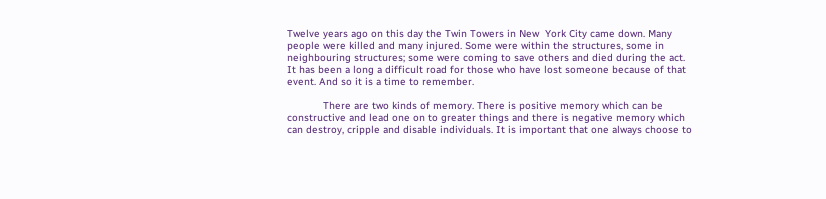Twelve years ago on this day the Twin Towers in New  York City came down. Many people were killed and many injured. Some were within the structures, some in neighbouring structures; some were coming to save others and died during the act. It has been a long a difficult road for those who have lost someone because of that event. And so it is a time to remember.

            There are two kinds of memory. There is positive memory which can be constructive and lead one on to greater things and there is negative memory which can destroy, cripple and disable individuals. It is important that one always choose to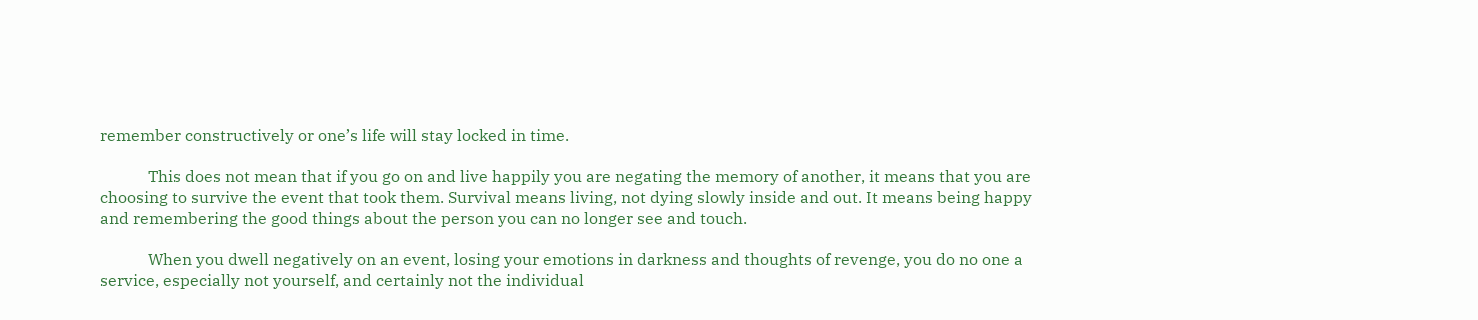remember constructively or one’s life will stay locked in time.

            This does not mean that if you go on and live happily you are negating the memory of another, it means that you are choosing to survive the event that took them. Survival means living, not dying slowly inside and out. It means being happy and remembering the good things about the person you can no longer see and touch.

            When you dwell negatively on an event, losing your emotions in darkness and thoughts of revenge, you do no one a service, especially not yourself, and certainly not the individual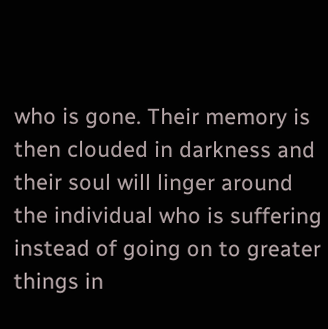who is gone. Their memory is then clouded in darkness and their soul will linger around the individual who is suffering instead of going on to greater things in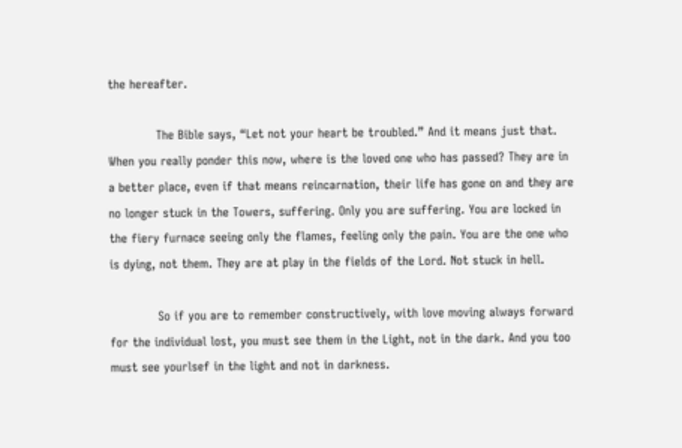the hereafter.

            The Bible says, “Let not your heart be troubled.” And it means just that. When you really ponder this now, where is the loved one who has passed? They are in a better place, even if that means reincarnation, their life has gone on and they are no longer stuck in the Towers, suffering. Only you are suffering. You are locked in the fiery furnace seeing only the flames, feeling only the pain. You are the one who is dying, not them. They are at play in the fields of the Lord. Not stuck in hell.

            So if you are to remember constructively, with love moving always forward for the individual lost, you must see them in the Light, not in the dark. And you too must see yourlsef in the light and not in darkness.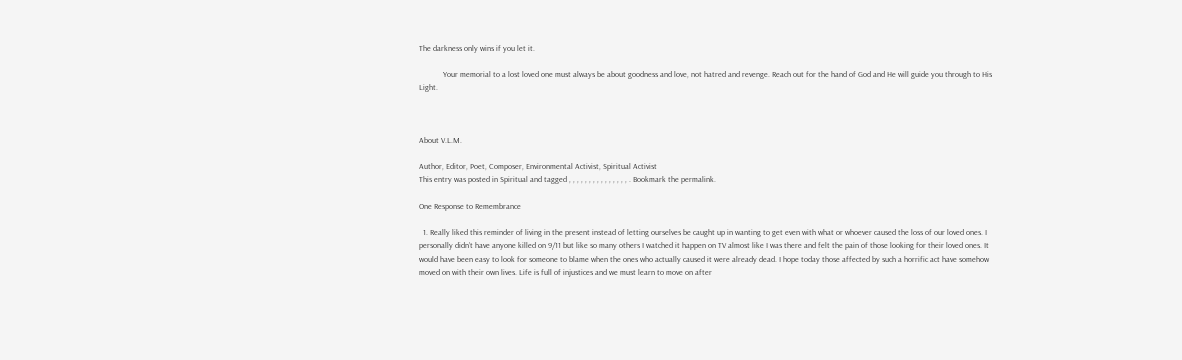The darkness only wins if you let it.

            Your memorial to a lost loved one must always be about goodness and love, not hatred and revenge. Reach out for the hand of God and He will guide you through to His Light.



About V.L.M.

Author, Editor, Poet, Composer, Environmental Activist, Spiritual Activist
This entry was posted in Spiritual and tagged , , , , , , , , , , , , , , , . Bookmark the permalink.

One Response to Remembrance

  1. Really liked this reminder of living in the present instead of letting ourselves be caught up in wanting to get even with what or whoever caused the loss of our loved ones. I personally didn’t have anyone killed on 9/11 but like so many others I watched it happen on TV almost like I was there and felt the pain of those looking for their loved ones. It would have been easy to look for someone to blame when the ones who actually caused it were already dead. I hope today those affected by such a horrific act have somehow moved on with their own lives. Life is full of injustices and we must learn to move on after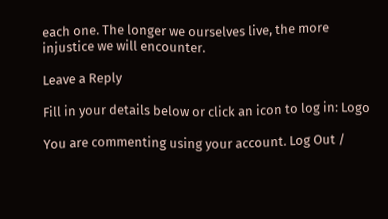each one. The longer we ourselves live, the more injustice we will encounter.

Leave a Reply

Fill in your details below or click an icon to log in: Logo

You are commenting using your account. Log Out /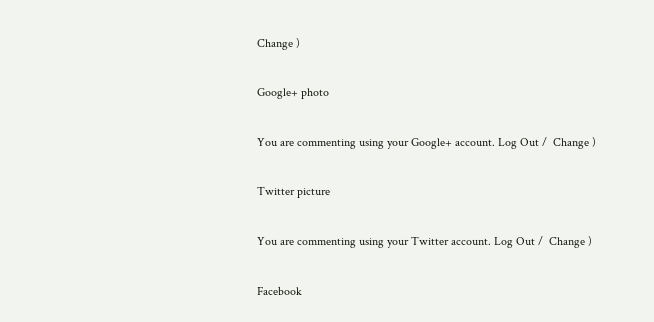Change )

Google+ photo

You are commenting using your Google+ account. Log Out /  Change )

Twitter picture

You are commenting using your Twitter account. Log Out /  Change )

Facebook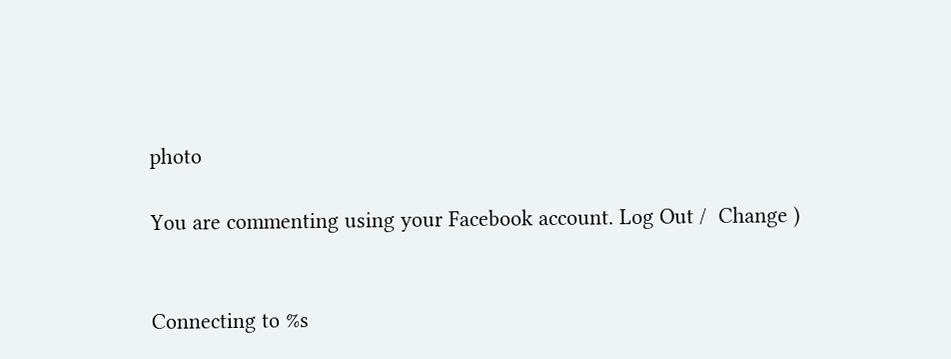photo

You are commenting using your Facebook account. Log Out /  Change )


Connecting to %s